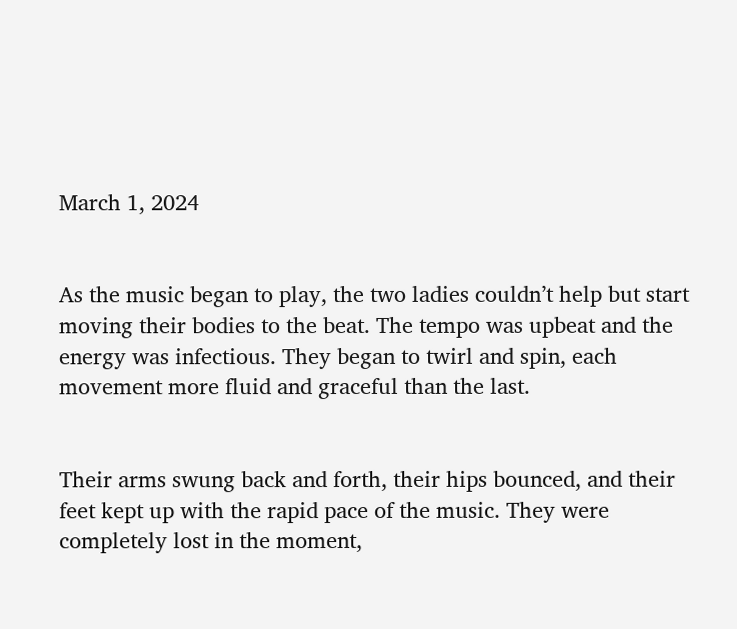March 1, 2024


As the music began to play, the two ladies couldn’t help but start moving their bodies to the beat. The tempo was upbeat and the energy was infectious. They began to twirl and spin, each movement more fluid and graceful than the last.


Their arms swung back and forth, their hips bounced, and their feet kept up with the rapid pace of the music. They were completely lost in the moment,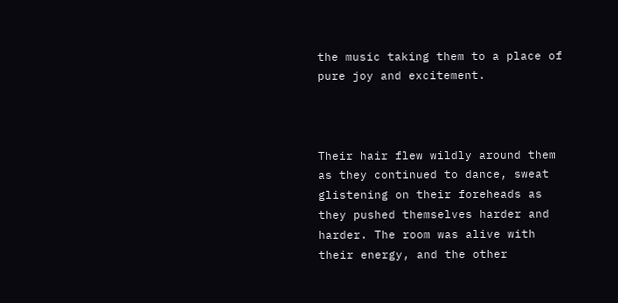the music taking them to a place of pure joy and excitement.



Their hair flew wildly around them as they continued to dance, sweat glistening on their foreheads as they pushed themselves harder and harder. The room was alive with their energy, and the other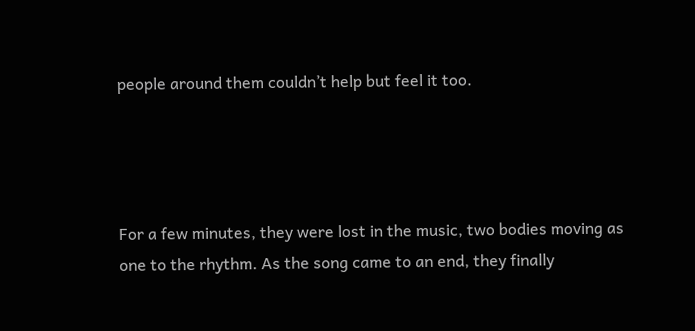people around them couldn’t help but feel it too.




For a few minutes, they were lost in the music, two bodies moving as one to the rhythm. As the song came to an end, they finally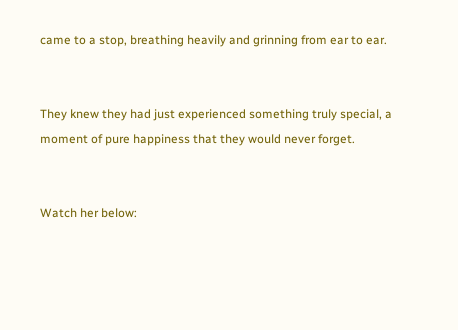came to a stop, breathing heavily and grinning from ear to ear.


They knew they had just experienced something truly special, a moment of pure happiness that they would never forget.


Watch her below: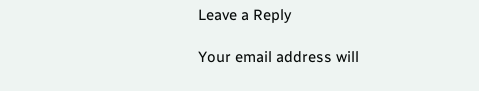Leave a Reply

Your email address will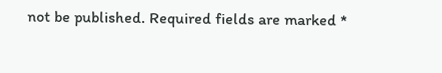not be published. Required fields are marked *